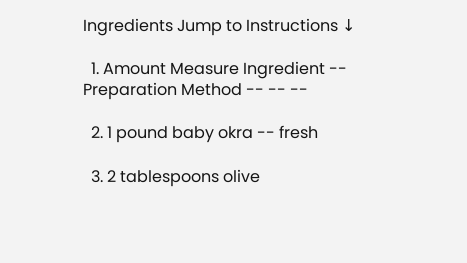Ingredients Jump to Instructions ↓

  1. Amount Measure Ingredient -- Preparation Method -- -- --

  2. 1 pound baby okra -- fresh

  3. 2 tablespoons olive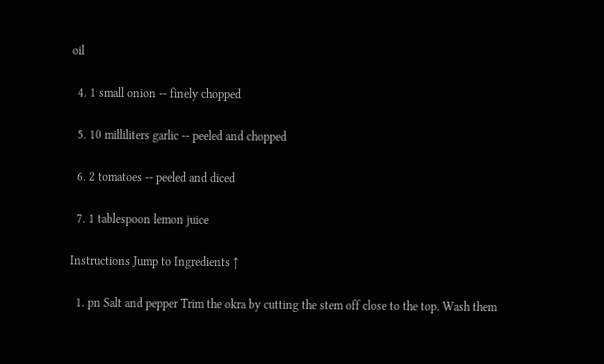oil

  4. 1 small onion -- finely chopped

  5. 10 milliliters garlic -- peeled and chopped

  6. 2 tomatoes -- peeled and diced

  7. 1 tablespoon lemon juice

Instructions Jump to Ingredients ↑

  1. pn Salt and pepper Trim the okra by cutting the stem off close to the top. Wash them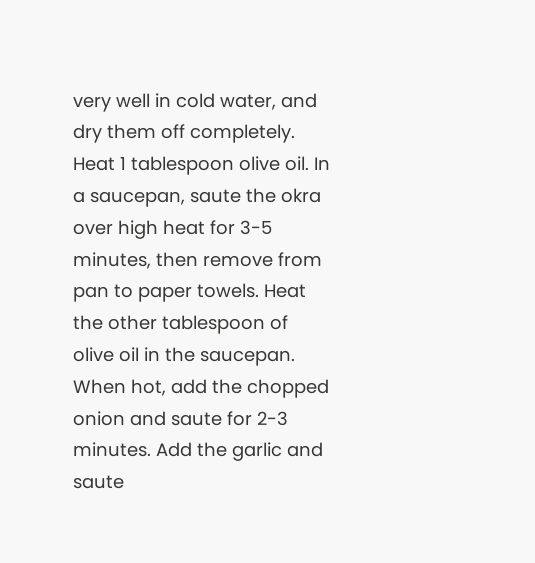very well in cold water, and dry them off completely. Heat 1 tablespoon olive oil. In a saucepan, saute the okra over high heat for 3-5 minutes, then remove from pan to paper towels. Heat the other tablespoon of olive oil in the saucepan. When hot, add the chopped onion and saute for 2-3 minutes. Add the garlic and saute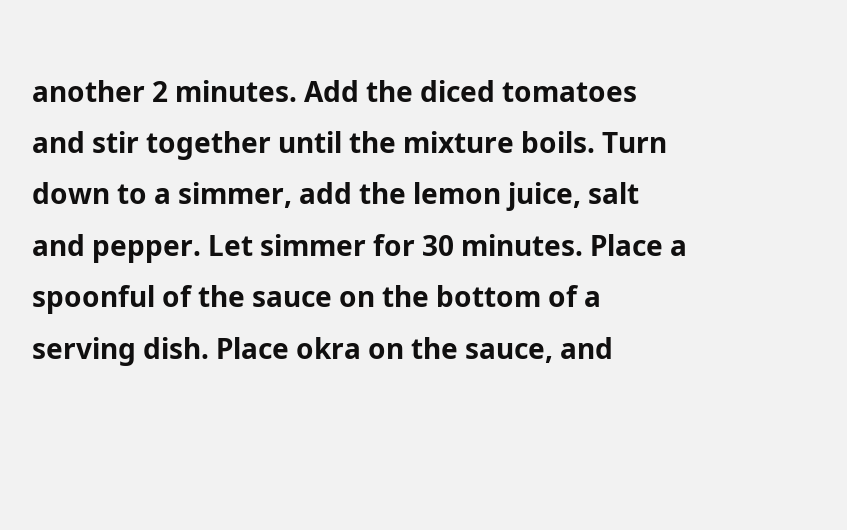another 2 minutes. Add the diced tomatoes and stir together until the mixture boils. Turn down to a simmer, add the lemon juice, salt and pepper. Let simmer for 30 minutes. Place a spoonful of the sauce on the bottom of a serving dish. Place okra on the sauce, and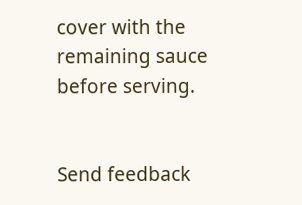cover with the remaining sauce before serving.


Send feedback